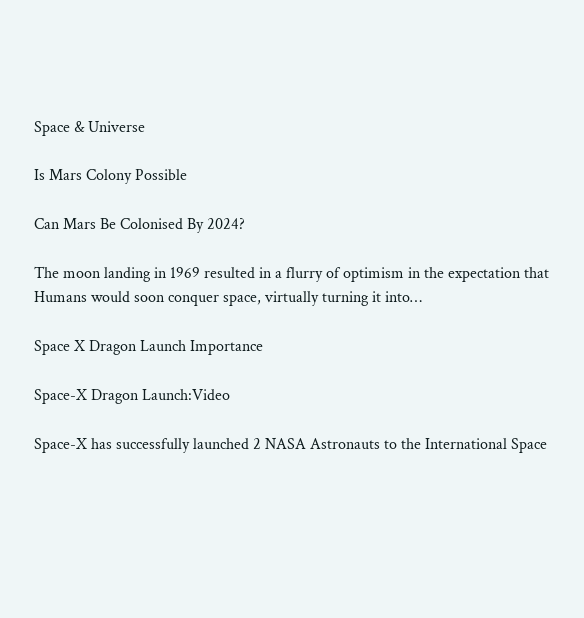Space & Universe

Is Mars Colony Possible

Can Mars Be Colonised By 2024?

The moon landing in 1969 resulted in a flurry of optimism in the expectation that Humans would soon conquer space, virtually turning it into…

Space X Dragon Launch Importance

Space-X Dragon Launch:Video

Space-X has successfully launched 2 NASA Astronauts to the International Space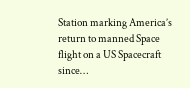Station marking America’s return to manned Space flight on a US Spacecraft since…